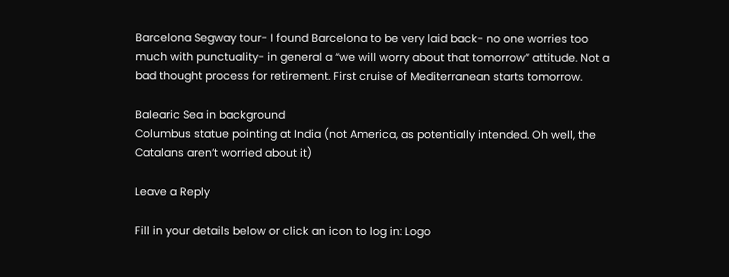Barcelona Segway tour- I found Barcelona to be very laid back- no one worries too much with punctuality- in general a “we will worry about that tomorrow” attitude. Not a bad thought process for retirement. First cruise of Mediterranean starts tomorrow.

Balearic Sea in background
Columbus statue pointing at India (not America, as potentially intended. Oh well, the Catalans aren’t worried about it)

Leave a Reply

Fill in your details below or click an icon to log in: Logo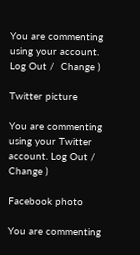You are commenting using your account. Log Out /  Change )

Twitter picture

You are commenting using your Twitter account. Log Out /  Change )

Facebook photo

You are commenting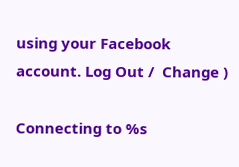using your Facebook account. Log Out /  Change )

Connecting to %s